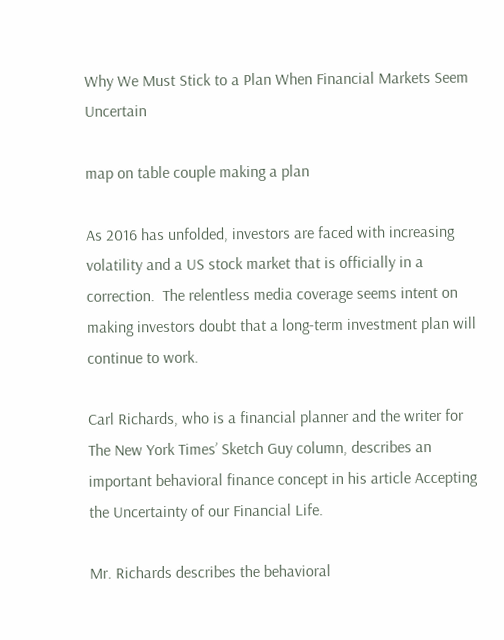Why We Must Stick to a Plan When Financial Markets Seem Uncertain

map on table couple making a plan

As 2016 has unfolded, investors are faced with increasing volatility and a US stock market that is officially in a correction.  The relentless media coverage seems intent on making investors doubt that a long-term investment plan will continue to work.

Carl Richards, who is a financial planner and the writer for The New York Times’ Sketch Guy column, describes an important behavioral finance concept in his article Accepting the Uncertainty of our Financial Life.

Mr. Richards describes the behavioral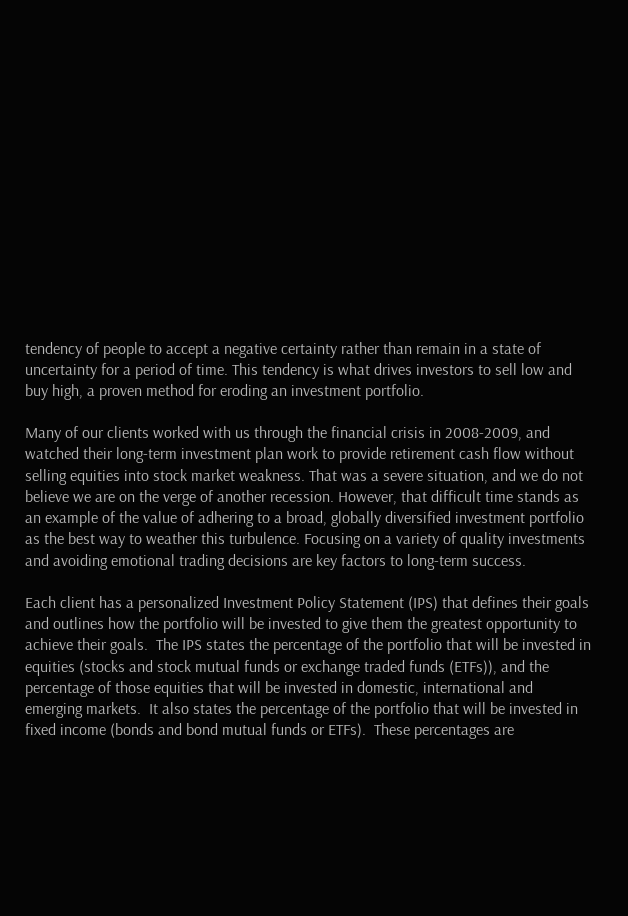tendency of people to accept a negative certainty rather than remain in a state of uncertainty for a period of time. This tendency is what drives investors to sell low and buy high, a proven method for eroding an investment portfolio.

Many of our clients worked with us through the financial crisis in 2008-2009, and watched their long-term investment plan work to provide retirement cash flow without selling equities into stock market weakness. That was a severe situation, and we do not believe we are on the verge of another recession. However, that difficult time stands as an example of the value of adhering to a broad, globally diversified investment portfolio as the best way to weather this turbulence. Focusing on a variety of quality investments and avoiding emotional trading decisions are key factors to long-term success.

Each client has a personalized Investment Policy Statement (IPS) that defines their goals and outlines how the portfolio will be invested to give them the greatest opportunity to achieve their goals.  The IPS states the percentage of the portfolio that will be invested in equities (stocks and stock mutual funds or exchange traded funds (ETFs)), and the percentage of those equities that will be invested in domestic, international and emerging markets.  It also states the percentage of the portfolio that will be invested in fixed income (bonds and bond mutual funds or ETFs).  These percentages are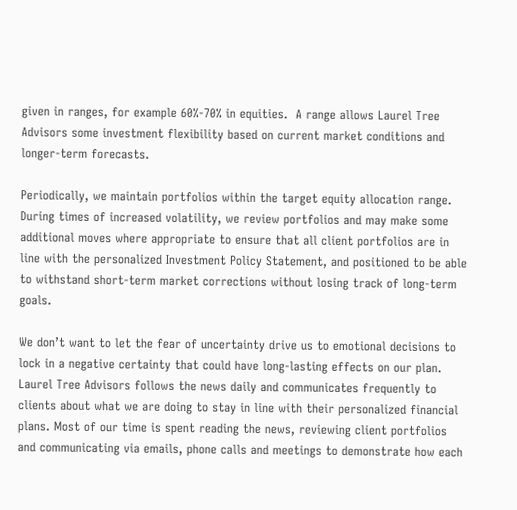given in ranges, for example 60%-70% in equities.  A range allows Laurel Tree Advisors some investment flexibility based on current market conditions and longer-term forecasts.

Periodically, we maintain portfolios within the target equity allocation range. During times of increased volatility, we review portfolios and may make some additional moves where appropriate to ensure that all client portfolios are in line with the personalized Investment Policy Statement, and positioned to be able to withstand short-term market corrections without losing track of long-term goals.

We don’t want to let the fear of uncertainty drive us to emotional decisions to lock in a negative certainty that could have long-lasting effects on our plan.  Laurel Tree Advisors follows the news daily and communicates frequently to clients about what we are doing to stay in line with their personalized financial plans. Most of our time is spent reading the news, reviewing client portfolios and communicating via emails, phone calls and meetings to demonstrate how each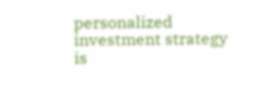personalized investment strategy is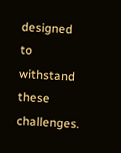designed to withstand these challenges.